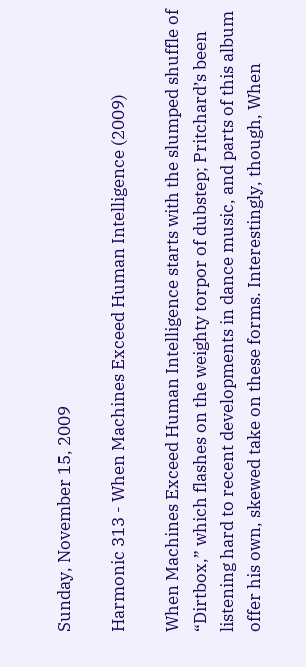Sunday, November 15, 2009

Harmonic 313 - When Machines Exceed Human Intelligence (2009)

When Machines Exceed Human Intelligence starts with the slumped shuffle of “Dirtbox,” which flashes on the weighty torpor of dubstep; Pritchard’s been listening hard to recent developments in dance music, and parts of this album offer his own, skewed take on these forms. Interestingly, though, When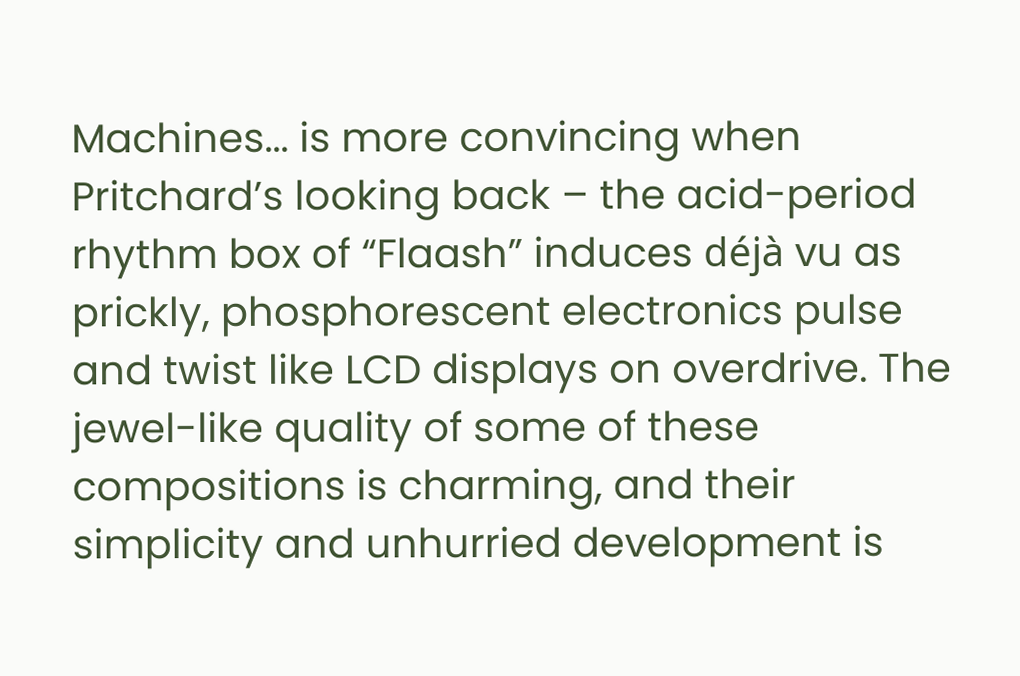Machines... is more convincing when Pritchard’s looking back – the acid-period rhythm box of “Flaash” induces déjà vu as prickly, phosphorescent electronics pulse and twist like LCD displays on overdrive. The jewel-like quality of some of these compositions is charming, and their simplicity and unhurried development is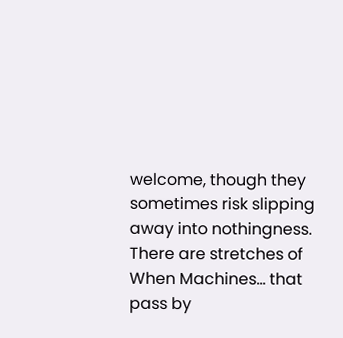welcome, though they sometimes risk slipping away into nothingness. There are stretches of When Machines... that pass by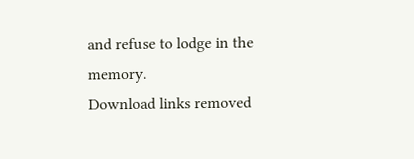and refuse to lodge in the memory.
Download links removed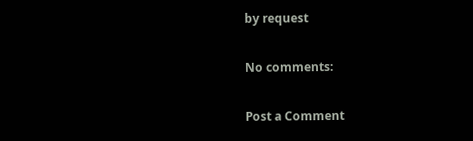by request

No comments:

Post a Comment